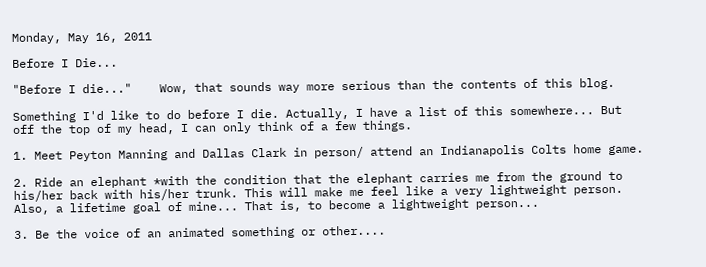Monday, May 16, 2011

Before I Die...

"Before I die..."    Wow, that sounds way more serious than the contents of this blog.

Something I'd like to do before I die. Actually, I have a list of this somewhere... But off the top of my head, I can only think of a few things.

1. Meet Peyton Manning and Dallas Clark in person/ attend an Indianapolis Colts home game.

2. Ride an elephant *with the condition that the elephant carries me from the ground to his/her back with his/her trunk. This will make me feel like a very lightweight person. Also, a lifetime goal of mine... That is, to become a lightweight person...

3. Be the voice of an animated something or other....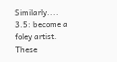Similarly.... 3.5: become a foley artist. These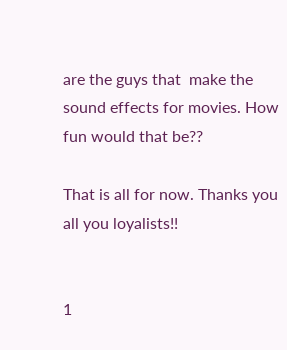are the guys that  make the sound effects for movies. How fun would that be??

That is all for now. Thanks you all you loyalists!!


1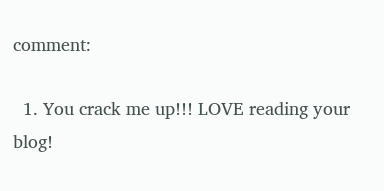comment:

  1. You crack me up!!! LOVE reading your blog!